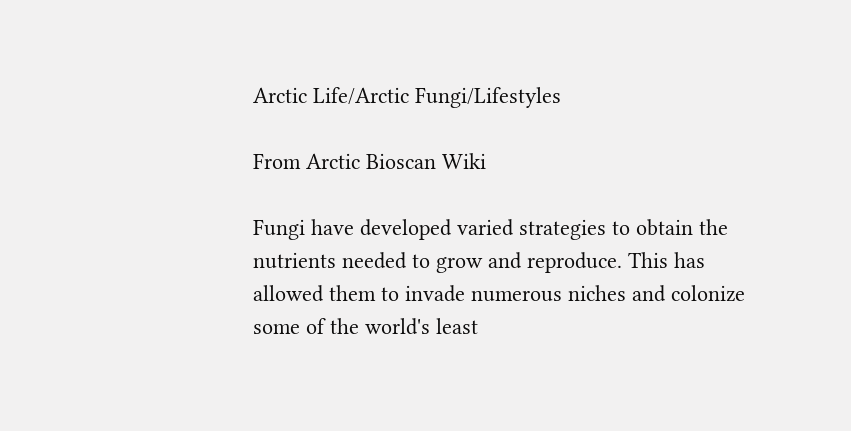Arctic Life/Arctic Fungi/Lifestyles

From Arctic Bioscan Wiki

Fungi have developed varied strategies to obtain the nutrients needed to grow and reproduce. This has allowed them to invade numerous niches and colonize some of the world's least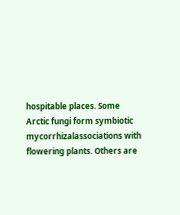hospitable places. Some Arctic fungi form symbiotic mycorrhizalassociations with flowering plants. Others are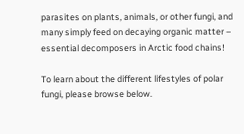parasites on plants, animals, or other fungi, and many simply feed on decaying organic matter – essential decomposers in Arctic food chains!

To learn about the different lifestyles of polar fungi, please browse below.